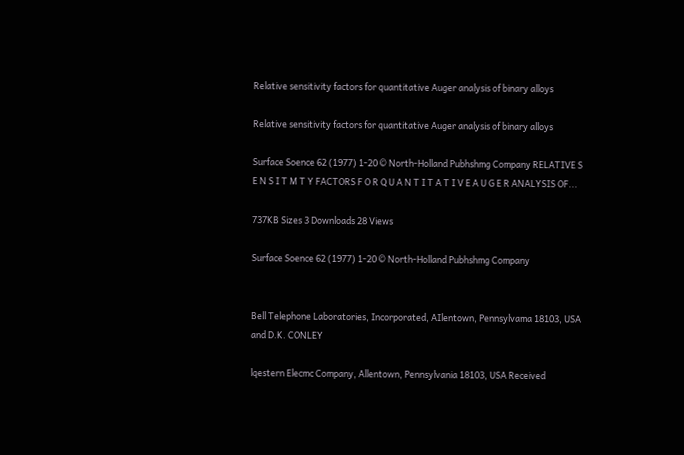Relative sensitivity factors for quantitative Auger analysis of binary alloys

Relative sensitivity factors for quantitative Auger analysis of binary alloys

Surface Soence 62 (1977) 1-20 © North-Holland Pubhshmg Company RELATIVE S E N S I T M T Y FACTORS F O R Q U A N T I T A T I V E A U G E R ANALYSIS OF...

737KB Sizes 3 Downloads 28 Views

Surface Soence 62 (1977) 1-20 © North-Holland Pubhshmg Company


Bell Telephone Laboratories, Incorporated, AIlentown, Pennsylvama 18103, USA and D.K. CONLEY

lqestern Elecmc Company, Allentown, Pennsylvania 18103, USA Received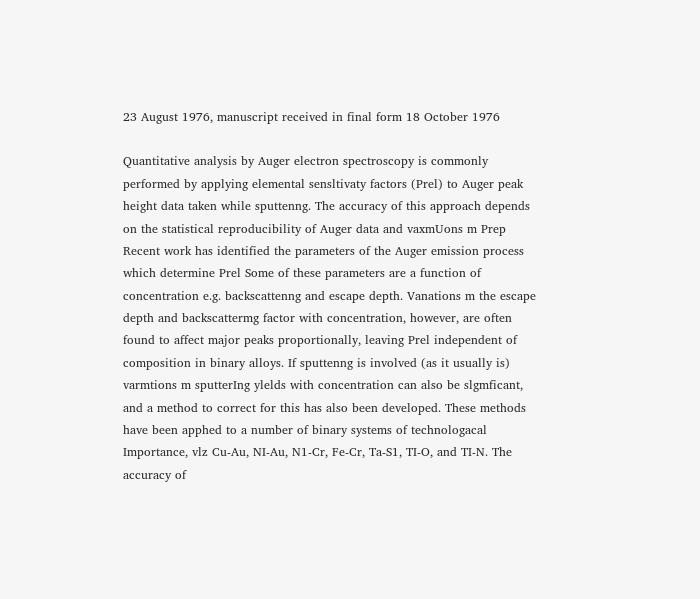23 August 1976, manuscript received in final form 18 October 1976

Quantitative analysis by Auger electron spectroscopy is commonly performed by applying elemental sensltivaty factors (Prel) to Auger peak height data taken while sputtenng. The accuracy of this approach depends on the statistical reproducibility of Auger data and vaxmUons m Prep Recent work has identified the parameters of the Auger emission process which determine Prel Some of these parameters are a function of concentration e.g. backscattenng and escape depth. Vanations m the escape depth and backscattermg factor with concentration, however, are often found to affect major peaks proportionally, leaving Prel independent of composition in binary alloys. If sputtenng is involved (as it usually is) varmtions m sputterIng ylelds with concentration can also be slgmficant, and a method to correct for this has also been developed. These methods have been apphed to a number of binary systems of technologacal Importance, vlz Cu-Au, NI-Au, N1-Cr, Fe-Cr, Ta-S1, TI-O, and TI-N. The accuracy of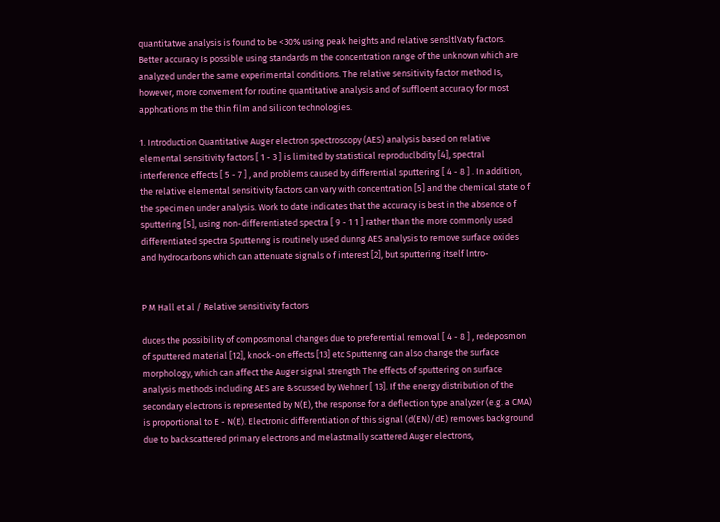quantitatwe analysis is found to be <30% using peak heights and relative sensltlVaty factors. Better accuracy Is possible using standards m the concentration range of the unknown which are analyzed under the same experimental conditions. The relative sensitivity factor method Is, however, more convement for routine quantitative analysis and of suffloent accuracy for most apphcations m the thin film and silicon technologies.

1. Introduction Quantitative Auger electron spectroscopy (AES) analysis based on relative elemental sensitivity factors [ 1 - 3 ] is limited by statistical reproduclbdity [4], spectral interference effects [ 5 - 7 ] , and problems caused by differential sputtering [ 4 - 8 ] . In addition, the relative elemental sensitivity factors can vary with concentration [5] and the chemical state o f the specimen under analysis. Work to date indicates that the accuracy is best in the absence o f sputtering [5], using non-differentiated spectra [ 9 - 1 1 ] rather than the more commonly used differentiated spectra Sputtenng is routinely used dunng AES analysis to remove surface oxides and hydrocarbons which can attenuate signals o f interest [2], but sputtering itself lntro-


P M Hall et al / Relative sensitivity factors

duces the possibility of composmonal changes due to preferential removal [ 4 - 8 ] , redeposmon of sputtered material [12], knock-on effects [13] etc Sputtenng can also change the surface morphology, which can affect the Auger signal strength The effects of sputtering on surface analysis methods including AES are &scussed by Wehner [ 13]. If the energy distribution of the secondary electrons is represented by N(E), the response for a deflection type analyzer (e.g. a CMA) is proportional to E - N(E). Electronic differentiation of this signal (d(EN)/dE) removes background due to backscattered primary electrons and melastmally scattered Auger electrons,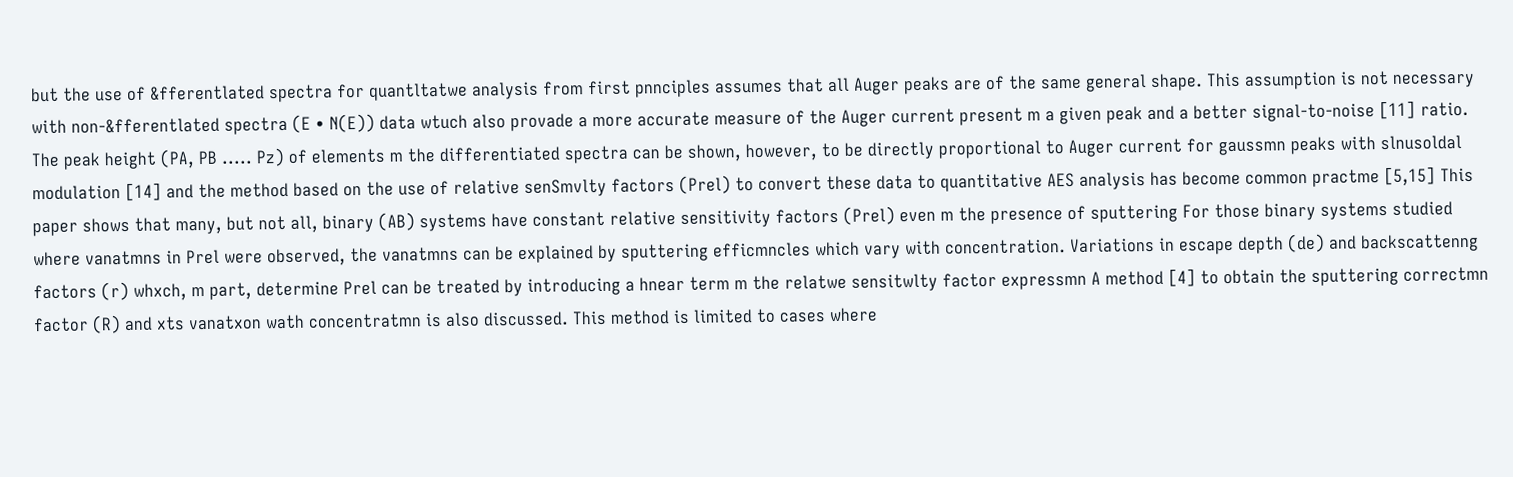but the use of &fferentlated spectra for quantltatwe analysis from first pnnciples assumes that all Auger peaks are of the same general shape. This assumption is not necessary with non-&fferentlated spectra (E • N(E)) data wtuch also provade a more accurate measure of the Auger current present m a given peak and a better signal-to-noise [11] ratio. The peak height (PA, PB ..... Pz) of elements m the differentiated spectra can be shown, however, to be directly proportional to Auger current for gaussmn peaks with slnusoldal modulation [14] and the method based on the use of relative senSmvlty factors (Prel) to convert these data to quantitative AES analysis has become common practme [5,15] This paper shows that many, but not all, binary (AB) systems have constant relative sensitivity factors (Prel) even m the presence of sputtering For those binary systems studied where vanatmns in Prel were observed, the vanatmns can be explained by sputtering efficmncles which vary with concentration. Variations in escape depth (de) and backscattenng factors (r) whxch, m part, determine Prel can be treated by introducing a hnear term m the relatwe sensitwlty factor expressmn A method [4] to obtain the sputtering correctmn factor (R) and xts vanatxon wath concentratmn is also discussed. This method is limited to cases where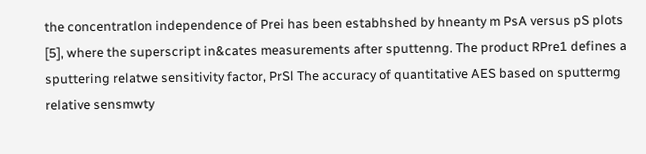the concentratlon independence of Prei has been estabhshed by hneanty m PsA versus pS plots [5], where the superscript in&cates measurements after sputtenng. The product RPre1 defines a sputtering relatwe sensitivity factor, PrSl The accuracy of quantitative AES based on sputtermg relative sensmwty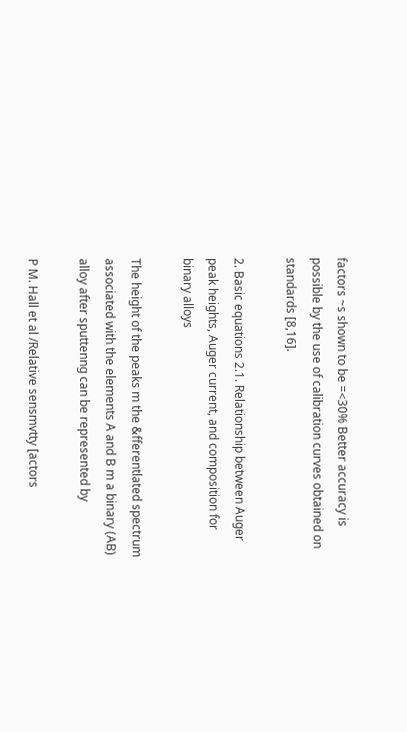factors ~s shown to be =<30% Better accuracy is possible by the use of calibration curves obtained on standards [8,16].

2. Basic equations 2.1. Relationship between Auger peak heights, Auger current, and composition for binary alloys

The height of the peaks m the &fferentlated spectrum associated with the elements A and B m a binary (AB) alloy after sputtenng can be represented by

P M. Hall et al /Relative sensmvtty [actors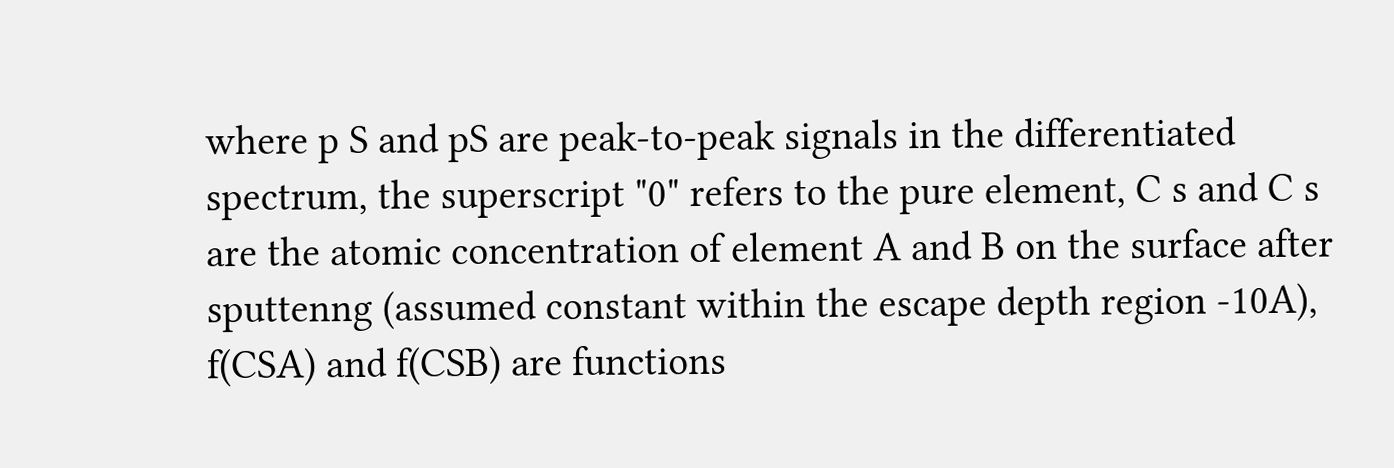where p S and pS are peak-to-peak signals in the differentiated spectrum, the superscript "0" refers to the pure element, C s and C s are the atomic concentration of element A and B on the surface after sputtenng (assumed constant within the escape depth region -10A), f(CSA) and f(CSB) are functions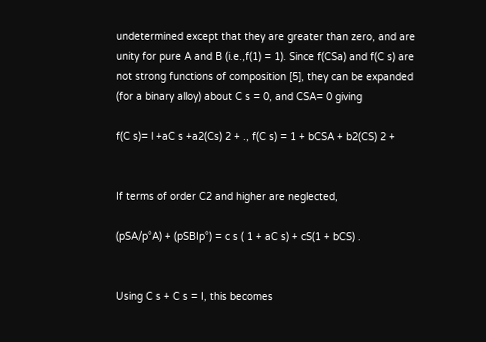undetermined except that they are greater than zero, and are unity for pure A and B (i.e.,f(1) = 1). Since f(CSa) and f(C s) are not strong functions of composition [5], they can be expanded (for a binary alloy) about C s = 0, and CSA= 0 giving

f(C s)= l +aC s +a2(Cs) 2 + ., f(C s) = 1 + bCSA + b2(CS) 2 +


If terms of order C2 and higher are neglected,

(pSA/p°A) + (pSBIp°) = c s ( 1 + aC s) + cS(1 + bCS) .


Using C s + C s = I, this becomes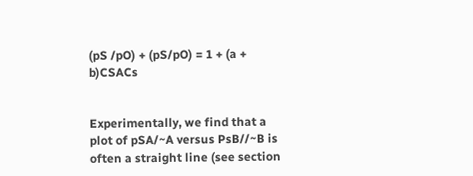(pS /pO) + (pS/pO) = 1 + (a + b)CSACs


Experimentally, we find that a plot of pSA/~A versus PsB//~B is often a straight line (see section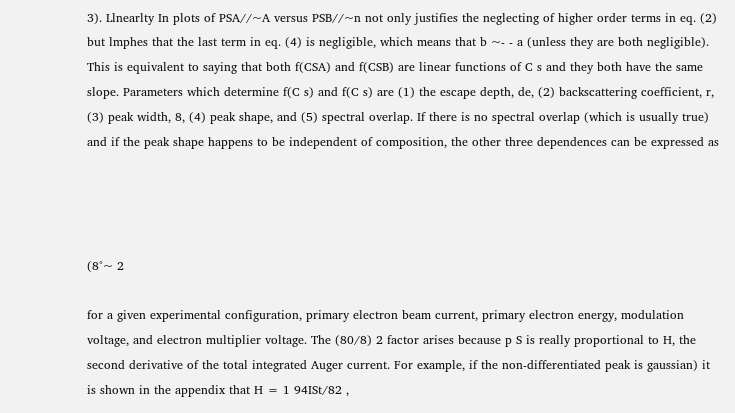3). Llnearlty In plots of PSA//~A versus PSB//~n not only justifies the neglecting of higher order terms in eq. (2) but lmphes that the last term in eq. (4) is negligible, which means that b ~- - a (unless they are both negligible). This is equivalent to saying that both f(CSA) and f(CSB) are linear functions of C s and they both have the same slope. Parameters which determine f(C s) and f(C s) are (1) the escape depth, de, (2) backscattering coefficient, r, (3) peak width, 8, (4) peak shape, and (5) spectral overlap. If there is no spectral overlap (which is usually true) and if the peak shape happens to be independent of composition, the other three dependences can be expressed as




(8°~ 2

for a given experimental configuration, primary electron beam current, primary electron energy, modulation voltage, and electron multiplier voltage. The (80/8) 2 factor arises because p S is really proportional to H, the second derivative of the total integrated Auger current. For example, if the non-differentiated peak is gaussian) it is shown in the appendix that H = 1 94ISt/82 ,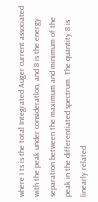where I ts is the total Integrated Auger current associated with the peak under consideratlon, and 8 is the energy separation between the maximum and minimum of the peak in the differentiated spectrum. The quantity 8 is linearly related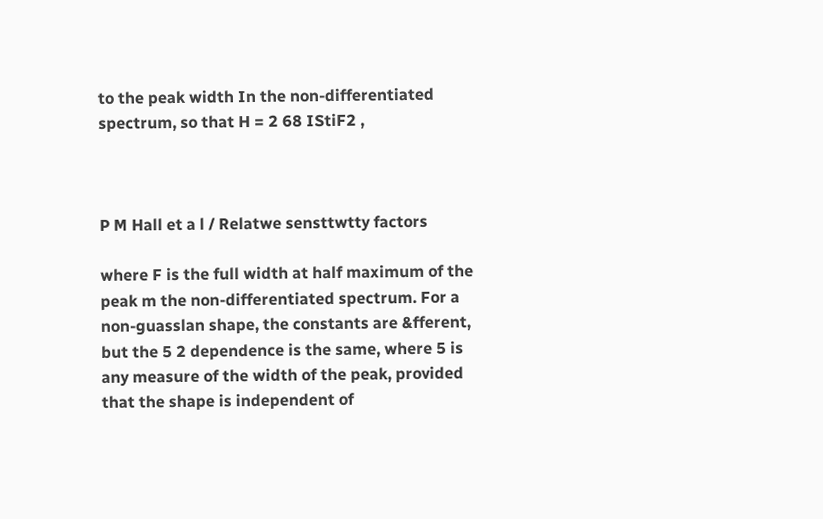to the peak width In the non-differentiated spectrum, so that H = 2 68 IStiF2 ,



P M Hall et a l / Relatwe sensttwtty factors

where F is the full width at half maximum of the peak m the non-differentiated spectrum. For a non-guasslan shape, the constants are &fferent, but the 5 2 dependence is the same, where 5 is any measure of the width of the peak, provided that the shape is independent of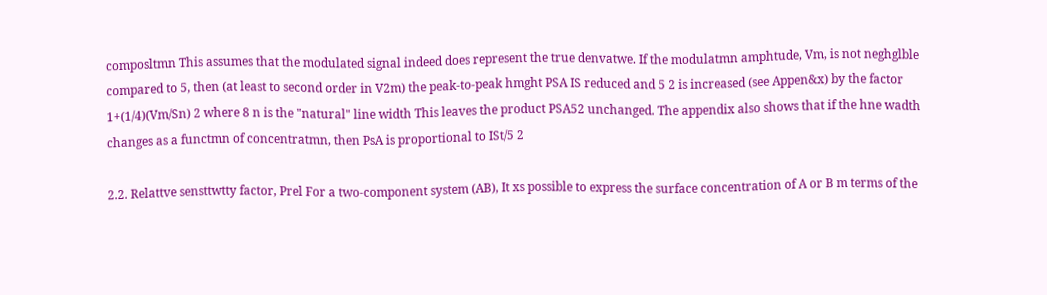composltmn This assumes that the modulated signal indeed does represent the true denvatwe. If the modulatmn amphtude, Vm, is not neghglble compared to 5, then (at least to second order in V2m) the peak-to-peak hmght PSA IS reduced and 5 2 is increased (see Appen&x) by the factor 1+(1/4)(Vm/Sn) 2 where 8 n is the "natural" line width This leaves the product PSA52 unchanged. The appendix also shows that if the hne wadth changes as a functmn of concentratmn, then PsA is proportional to ISt/5 2

2.2. Relattve sensttwtty factor, Prel For a two-component system (AB), It xs possible to express the surface concentration of A or B m terms of the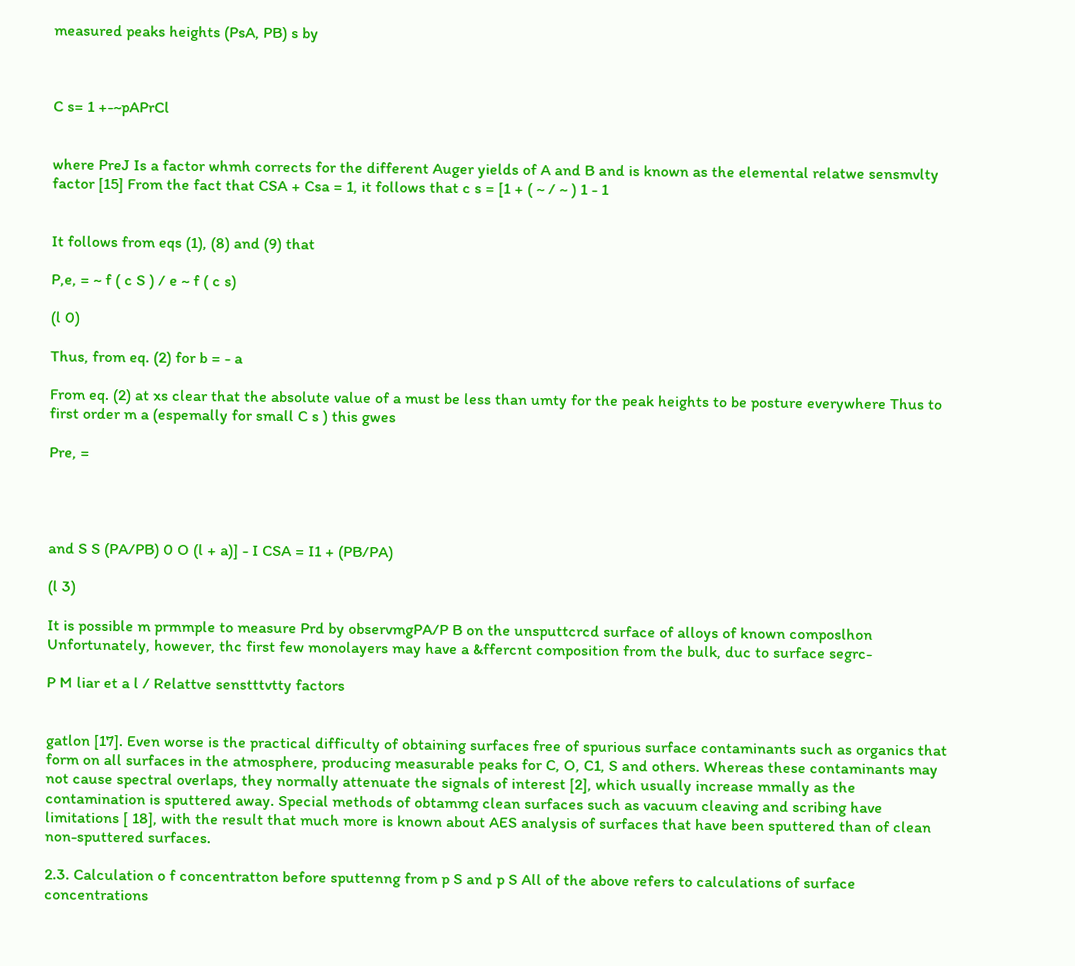measured peaks heights (PsA, PB) s by



C s= 1 +-~pAPrCl


where PreJ Is a factor whmh corrects for the different Auger yields of A and B and is known as the elemental relatwe sensmvlty factor [15] From the fact that CSA + Csa = 1, it follows that c s = [1 + ( ~ / ~ ) 1 - 1


It follows from eqs (1), (8) and (9) that

P,e, = ~ f ( c S ) / e ~ f ( c s)

(l 0)

Thus, from eq. (2) for b = - a

From eq. (2) at xs clear that the absolute value of a must be less than umty for the peak heights to be posture everywhere Thus to first order m a (espemally for small C s ) this gwes

Pre, =




and S S (PA/PB) 0 O (l + a)] - I CSA = I1 + (PB/PA)

(l 3)

It is possible m prmmple to measure Prd by observmgPA/P B on the unsputtcrcd surface of alloys of known composlhon Unfortunately, however, thc first few monolayers may have a &ffercnt composition from the bulk, duc to surface segrc-

P M liar et a l / Relattve senstttvtty factors


gatlon [17]. Even worse is the practical difficulty of obtaining surfaces free of spurious surface contaminants such as organics that form on all surfaces in the atmosphere, producing measurable peaks for C, O, C1, S and others. Whereas these contaminants may not cause spectral overlaps, they normally attenuate the signals of interest [2], which usually increase mmally as the contamination is sputtered away. Special methods of obtammg clean surfaces such as vacuum cleaving and scribing have limitations [ 18], with the result that much more is known about AES analysis of surfaces that have been sputtered than of clean non-sputtered surfaces.

2.3. Calculation o f concentratton before sputtenng from p S and p S All of the above refers to calculations of surface concentrations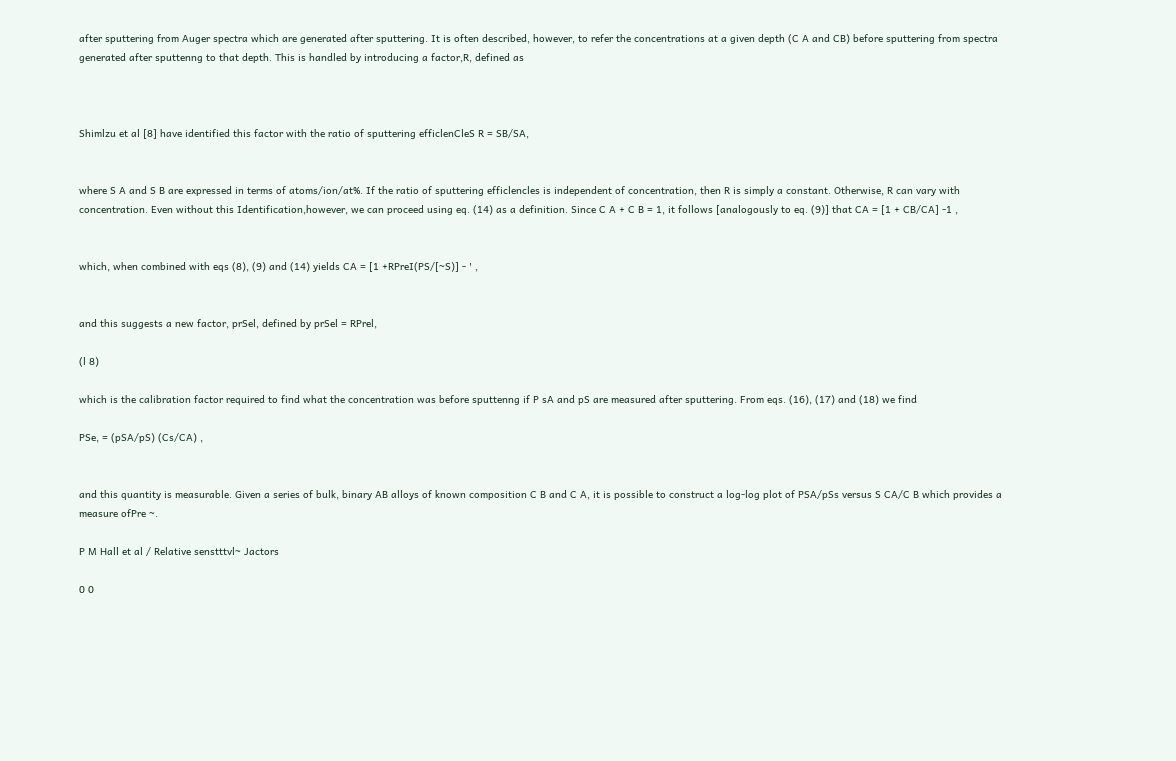after sputtering from Auger spectra which are generated after sputtering. It is often described, however, to refer the concentrations at a given depth (C A and CB) before sputtering from spectra generated after sputtenng to that depth. This is handled by introducing a factor,R, defined as



Shimlzu et al [8] have identified this factor with the ratio of sputtering efficlenCleS R = SB/SA,


where S A and S B are expressed in terms of atoms/ion/at%. If the ratio of sputtering efficlencles is independent of concentration, then R is simply a constant. Otherwise, R can vary with concentration. Even without this Identification,however, we can proceed using eq. (14) as a definition. Since C A + C B = 1, it follows [analogously to eq. (9)] that CA = [1 + CB/CA] -1 ,


which, when combined with eqs (8), (9) and (14) yields CA = [1 +RPreI(PS/[~S)] - ' ,


and this suggests a new factor, prSel, defined by prSel = RPrel,

(l 8)

which is the calibration factor required to find what the concentration was before sputtenng if P sA and pS are measured after sputtering. From eqs. (16), (17) and (18) we find

PSe, = (pSA/pS) (Cs/CA) ,


and this quantity is measurable. Given a series of bulk, binary AB alloys of known composition C B and C A, it is possible to construct a log-log plot of PSA/pSs versus S CA/C B which provides a measure ofPre ~.

P M Hall et al / Relative senstttvl~ Jactors

0 0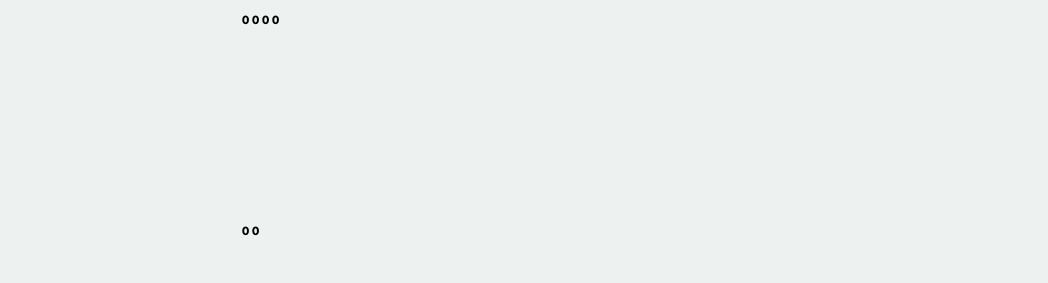0 0 0 0










0 0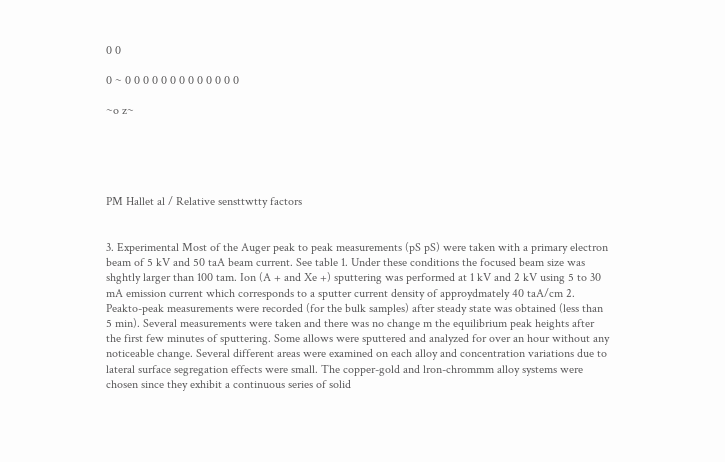0 0

0 ~ 0 0 0 0 0 0 0 0 0 0 0 0 0

~o z~





PM Hallet al / Relative sensttwtty factors


3. Experimental Most of the Auger peak to peak measurements (pS pS) were taken with a primary electron beam of 5 kV and 50 taA beam current. See table 1. Under these conditions the focused beam size was shghtly larger than 100 tam. Ion (A + and Xe +) sputtering was performed at 1 kV and 2 kV using 5 to 30 mA emission current which corresponds to a sputter current density of approydmately 40 taA/cm 2. Peakto-peak measurements were recorded (for the bulk samples) after steady state was obtained (less than 5 min). Several measurements were taken and there was no change m the equilibrium peak heights after the first few minutes of sputtering. Some allows were sputtered and analyzed for over an hour without any noticeable change. Several different areas were examined on each alloy and concentration variations due to lateral surface segregation effects were small. The copper-gold and lron-chrommm alloy systems were chosen since they exhibit a continuous series of solid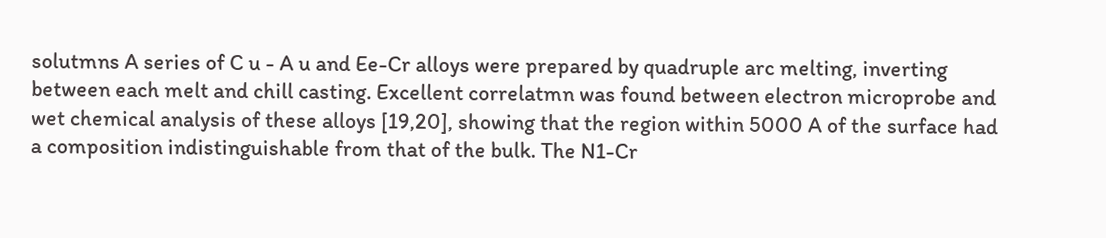solutmns A series of C u - A u and Ee-Cr alloys were prepared by quadruple arc melting, inverting between each melt and chill casting. Excellent correlatmn was found between electron microprobe and wet chemical analysis of these alloys [19,20], showing that the region within 5000 A of the surface had a composition indistinguishable from that of the bulk. The N1-Cr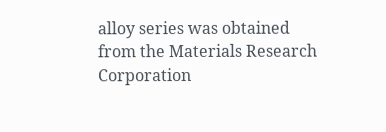alloy series was obtained from the Materials Research Corporation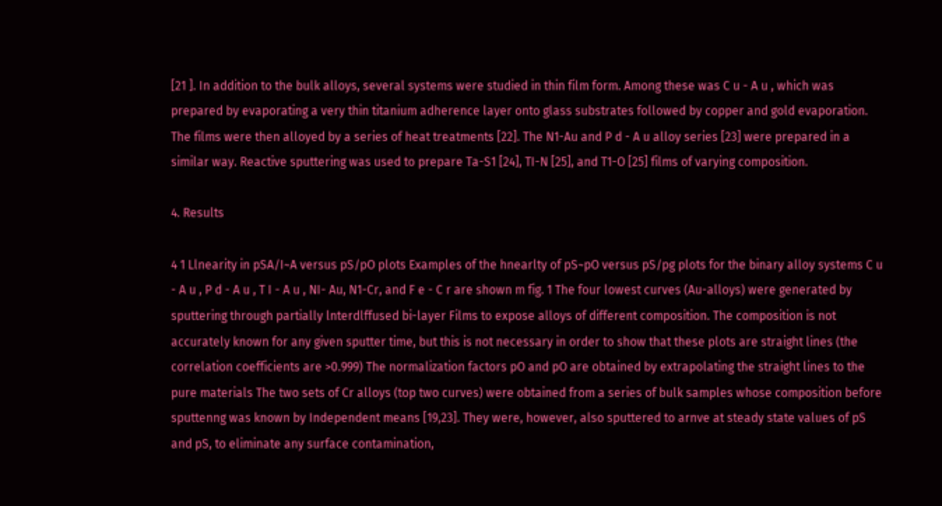[21 ]. In addition to the bulk alloys, several systems were studied in thin film form. Among these was C u - A u , which was prepared by evaporating a very thin titanium adherence layer onto glass substrates followed by copper and gold evaporation. The films were then alloyed by a series of heat treatments [22]. The N1-Au and P d - A u alloy series [23] were prepared in a similar way. Reactive sputtering was used to prepare Ta-S1 [24], TI-N [25], and T1-O [25] films of varying composition.

4. Results

4 1 Llnearity in pSA/I~A versus pS/pO plots Examples of the hnearlty of pS~pO versus pS/pg plots for the binary alloy systems C u - A u , P d - A u , T I - A u , NI- Au, N1-Cr, and F e - C r are shown m fig. 1 The four lowest curves (Au-alloys) were generated by sputtering through partially lnterdlffused bi-layer Films to expose alloys of different composition. The composition is not accurately known for any given sputter time, but this is not necessary in order to show that these plots are straight lines (the correlation coefficients are >0.999) The normalization factors pO and pO are obtained by extrapolating the straight lines to the pure materials The two sets of Cr alloys (top two curves) were obtained from a series of bulk samples whose composition before sputtenng was known by Independent means [19,23]. They were, however, also sputtered to arnve at steady state values of pS and pS, to eliminate any surface contamination,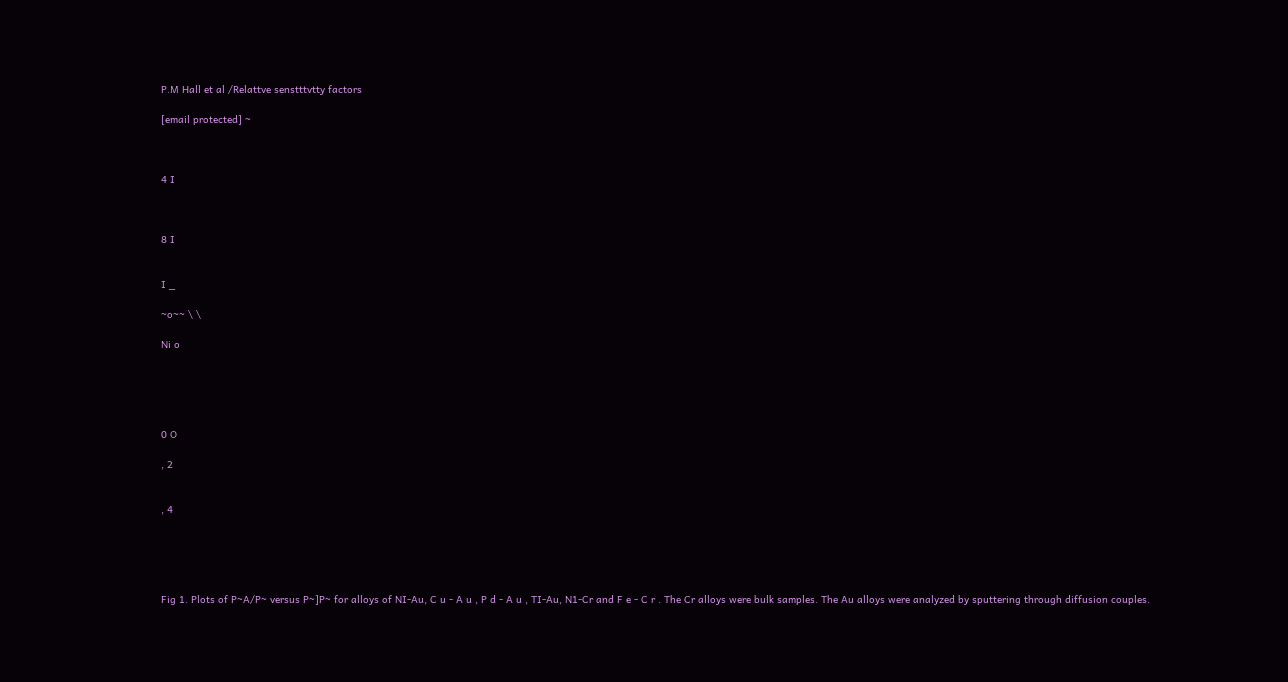P.M Hall et al /Relattve senstttvtty factors

[email protected] ~



4 I



8 I


I _

~o~~ \ \

Ni o





0 O

, 2


, 4





Fig 1. Plots of P~A/P~ versus P~]P~ for alloys of NI-Au, C u - A u , P d - A u , TI-Au, N1-Cr and F e - C r . The Cr alloys were bulk samples. The Au alloys were analyzed by sputtering through diffusion couples.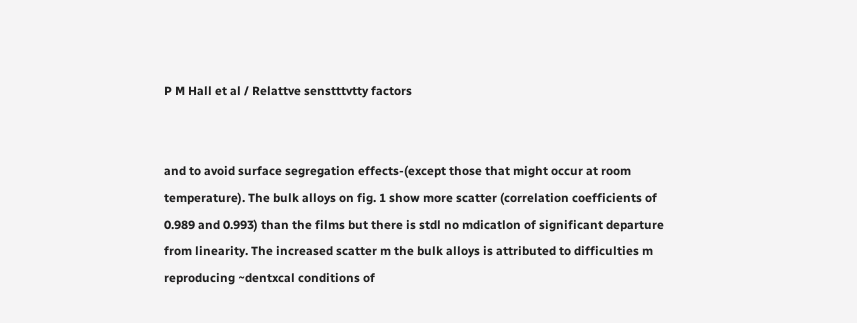P M Hall et al / Relattve senstttvtty factors


and to avoid surface segregation effects-(except those that might occur at room temperature). The bulk alloys on fig. 1 show more scatter (correlation coefficients of 0.989 and 0.993) than the films but there is stdl no mdicatlon of significant departure from linearity. The increased scatter m the bulk alloys is attributed to difficulties m reproducing ~dentxcal conditions of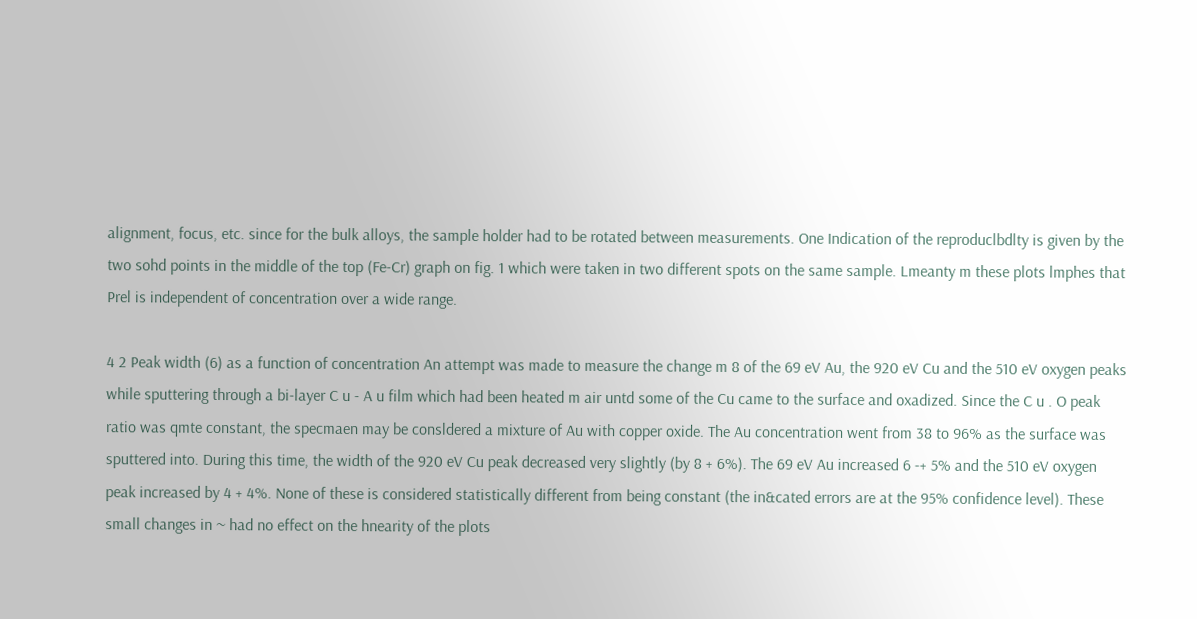alignment, focus, etc. since for the bulk alloys, the sample holder had to be rotated between measurements. One Indication of the reproduclbdlty is given by the two sohd points in the middle of the top (Fe-Cr) graph on fig. 1 which were taken in two different spots on the same sample. Lmeanty m these plots lmphes that Prel is independent of concentration over a wide range.

4 2 Peak width (6) as a function of concentration An attempt was made to measure the change m 8 of the 69 eV Au, the 920 eV Cu and the 510 eV oxygen peaks while sputtering through a bi-layer C u - A u film which had been heated m air untd some of the Cu came to the surface and oxadized. Since the C u . O peak ratio was qmte constant, the specmaen may be consldered a mixture of Au with copper oxide. The Au concentration went from 38 to 96% as the surface was sputtered into. During this time, the width of the 920 eV Cu peak decreased very slightly (by 8 + 6%). The 69 eV Au increased 6 -+ 5% and the 510 eV oxygen peak increased by 4 + 4%. None of these is considered statistically different from being constant (the in&cated errors are at the 95% confidence level). These small changes in ~ had no effect on the hnearity of the plots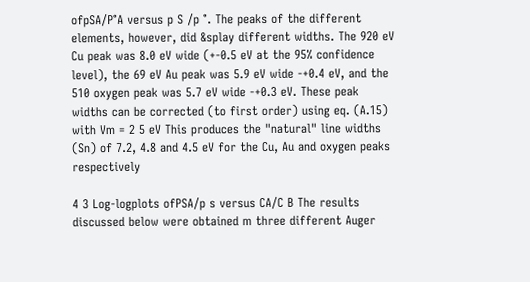ofpSA/P°A versus p S /p °. The peaks of the different elements, however, did &splay different widths. The 920 eV Cu peak was 8.0 eV wide (+-0.5 eV at the 95% confidence level), the 69 eV Au peak was 5.9 eV wide -+0.4 eV, and the 510 oxygen peak was 5.7 eV wide -+0.3 eV. These peak widths can be corrected (to first order) using eq. (A.15) with Vm = 2 5 eV This produces the "natural" line widths (Sn) of 7.2, 4.8 and 4.5 eV for the Cu, Au and oxygen peaks respectively

4 3 Log-logplots ofPSA/p s versus CA/C B The results discussed below were obtained m three different Auger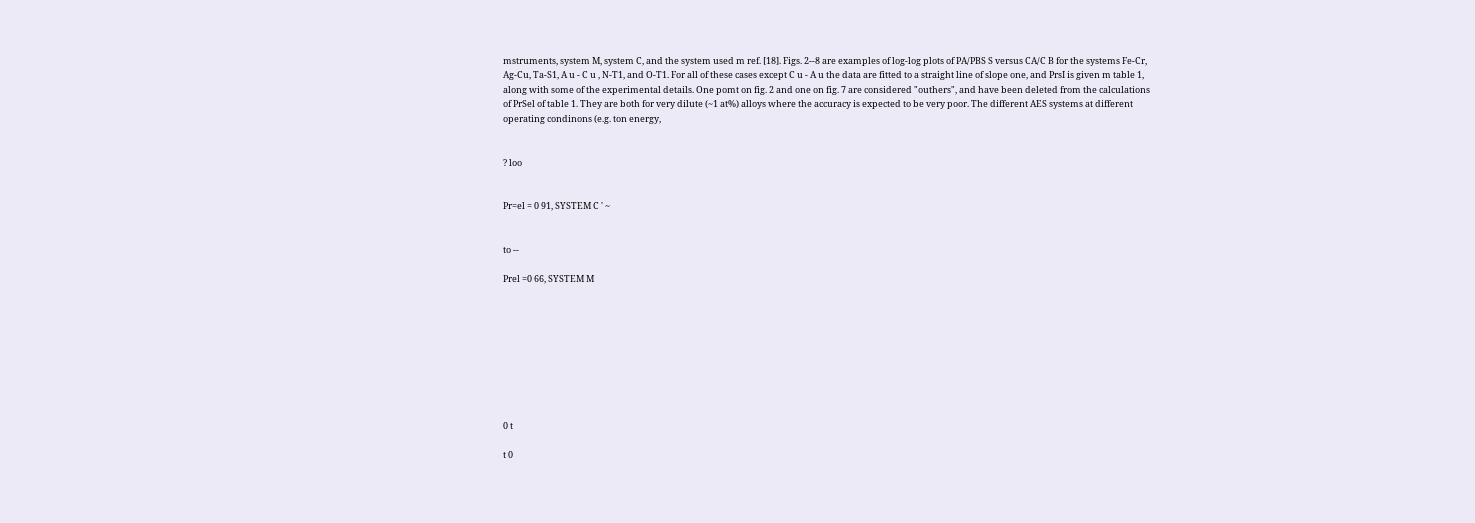mstruments, system M, system C, and the system used m ref. [18]. Figs. 2--8 are examples of log-log plots of PA/PBS S versus CA/C B for the systems Fe-Cr, Ag-Cu, Ta-S1, A u - C u , N-T1, and O-T1. For all of these cases except C u - A u the data are fitted to a straight line of slope one, and PrsI is given m table 1, along with some of the experimental details. One pomt on fig. 2 and one on fig. 7 are considered "outhers", and have been deleted from the calculations of PrSel of table 1. They are both for very dilute (~1 at%) alloys where the accuracy is expected to be very poor. The different AES systems at different operating condinons (e.g. ton energy,


? loo


Pr=el = 0 91, SYSTEM C ' ~


to --

Prel =0 66, SYSTEM M









0 t

t 0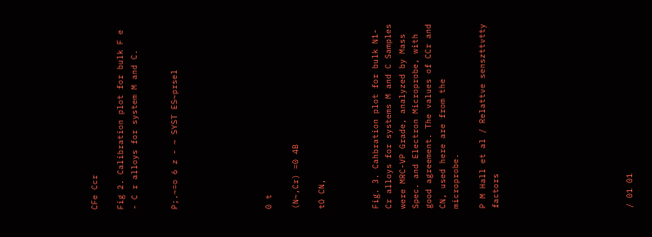CFe Ccr

Fig 2. Calibration plot for bulk F e - C r alloys for system M and C.


P;.~=o 6 z - ~ SYST ES~prsel






0 t

(N~,Cr) =0 4B

tO CN,



Fig. 3. Cahbration plot for bulk N1-Cr alloys for systems M and C Samples were MRC-VP Grade, analyzed by Mass Spec. and Electron Microprobe, with good agreement. The values of CCr and CN, used here are from the microprobe.

P M Hall et al / Relattve senszttvtty factors









/ 01 01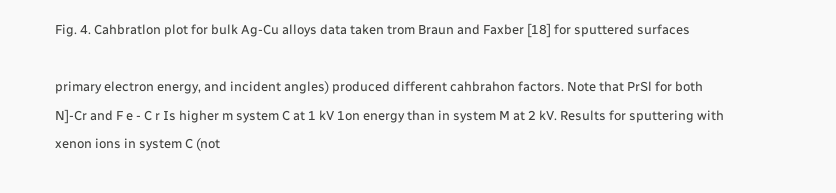Fig. 4. Cahbratlon plot for bulk Ag-Cu alloys data taken trom Braun and Faxber [18] for sputtered surfaces

primary electron energy, and incident angles) produced different cahbrahon factors. Note that PrSl for both N]-Cr and F e - C r Is higher m system C at 1 kV 1on energy than in system M at 2 kV. Results for sputtering with xenon ions in system C (not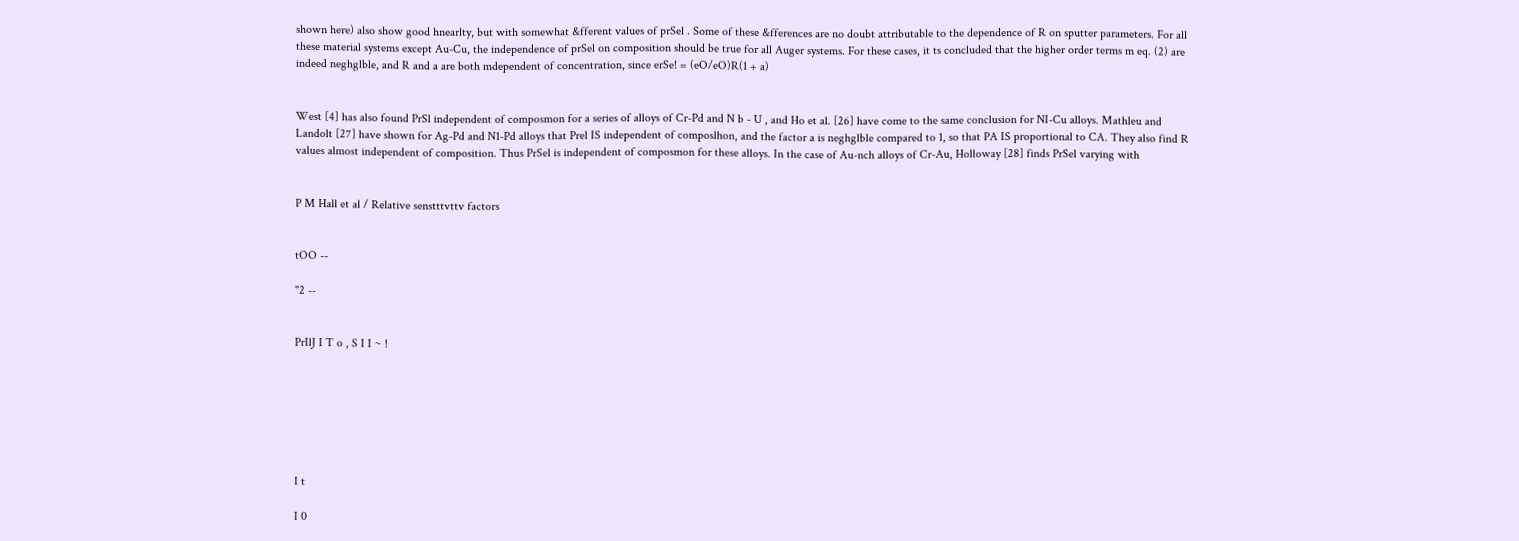shown here) also show good hnearlty, but with somewhat &fferent values of prSel . Some of these &fferences are no doubt attributable to the dependence of R on sputter parameters. For all these material systems except Au-Cu, the independence of prSel on composition should be true for all Auger systems. For these cases, it ts concluded that the higher order terms m eq. (2) are indeed neghglble, and R and a are both mdependent of concentration, since erSe! = (eO/eO)R(1 + a)


West [4] has also found PrSl independent of composmon for a series of alloys of Cr-Pd and N b - U , and Ho et al. [26] have come to the same conclusion for NI-Cu alloys. Mathleu and Landolt [27] have shown for Ag-Pd and N1-Pd alloys that Prel IS independent of composlhon, and the factor a is neghglble compared to 1, so that PA IS proportional to CA. They also find R values almost independent of composition. Thus PrSel is independent of composmon for these alloys. In the case of Au-nch alloys of Cr-Au, Holloway [28] finds PrSel varying with


P M Hall et al / Relative senstttvttv factors


tOO --

"2 --


PrIlJ I T o , S I I ~ !







I t

I 0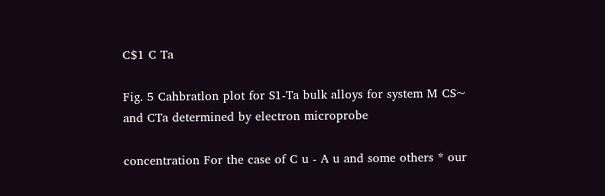C$1 C Ta

Fig. 5 Cahbratlon plot for S1-Ta bulk alloys for system M CS~ and CTa determined by electron microprobe

concentration For the case of C u - A u and some others * our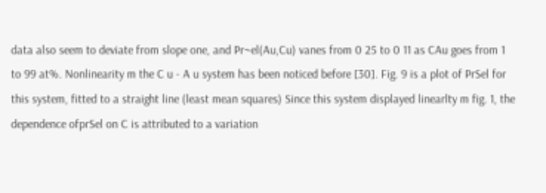data also seem to deviate from slope one, and Pr~el(Au,Cu) vanes from 0 25 to 0 11 as CAu goes from 1 to 99 at%. Nonlinearity m the C u - A u system has been noticed before [30]. Fig. 9 is a plot of PrSel for this system, fitted to a straight line (least mean squares) Since this system displayed linearlty m fig. 1, the dependence ofprSel on C is attributed to a variation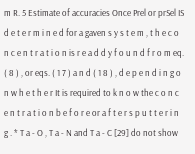m R. 5 Estimate of accuracies Once Prel or prSel IS d e t e r m i n e d for a gaven s y s t e m , t h e c o n c e n t r a t i o n is r e a d d y f o u n d f r o m eq. ( 8 ) , or eqs. ( 1 7 ) a n d ( 1 8 ) , d e p e n d i n g o n w h e t h e r It is required to k n o w the c o n c e n t r a t i o n b e f o r e or a f t e r s p u t t e r i n g . * T a - O , T a - N and T a - C [29] do not show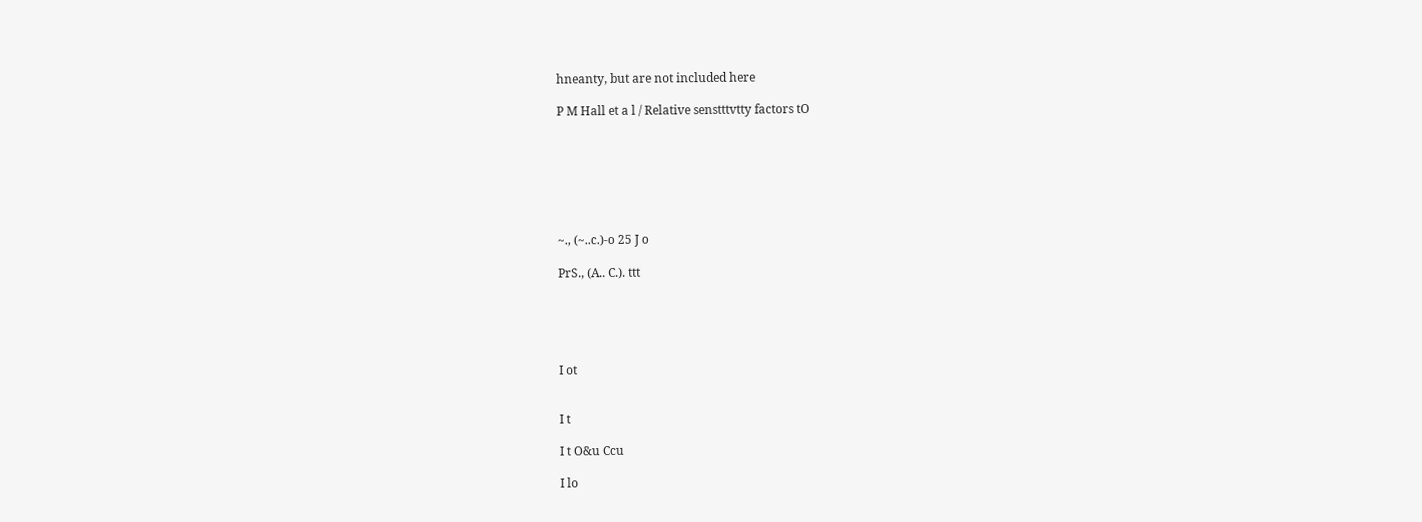hneanty, but are not included here

P M Hall et a l / Relative senstttvtty factors tO







~., (~..c.)-o 25 J o

PrS., (A.. C.). ttt





I ot


I t

I t O&u Ccu

I lo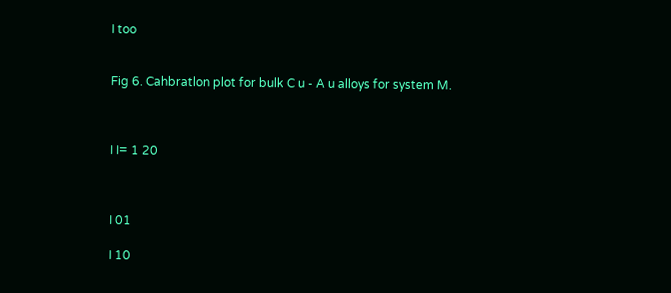I too


Fig 6. Cahbratlon plot for bulk C u - A u alloys for system M.



I I= 1 20



I 01

I 10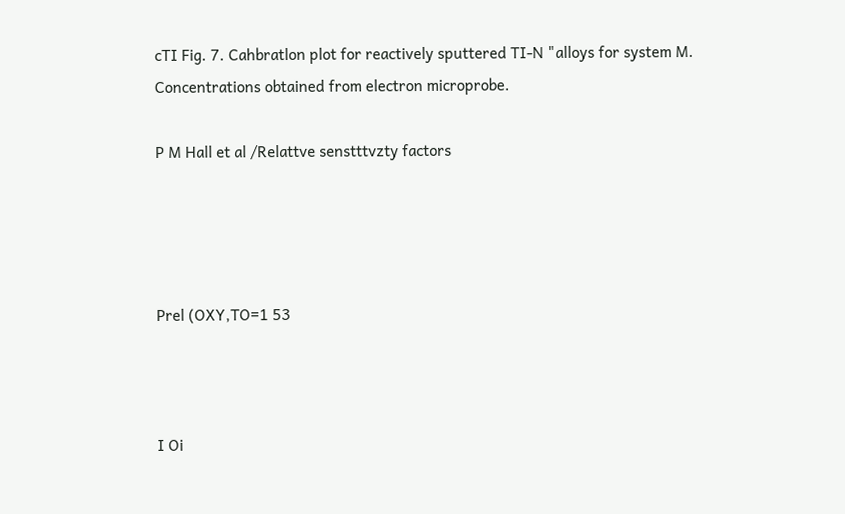cTI Fig. 7. Cahbratlon plot for reactively sputtered TI-N "alloys for system M. Concentrations obtained from electron microprobe.

P M Hall et al /Relattve senstttvzty factors




Prel (OXY,TO=1 53



I Oi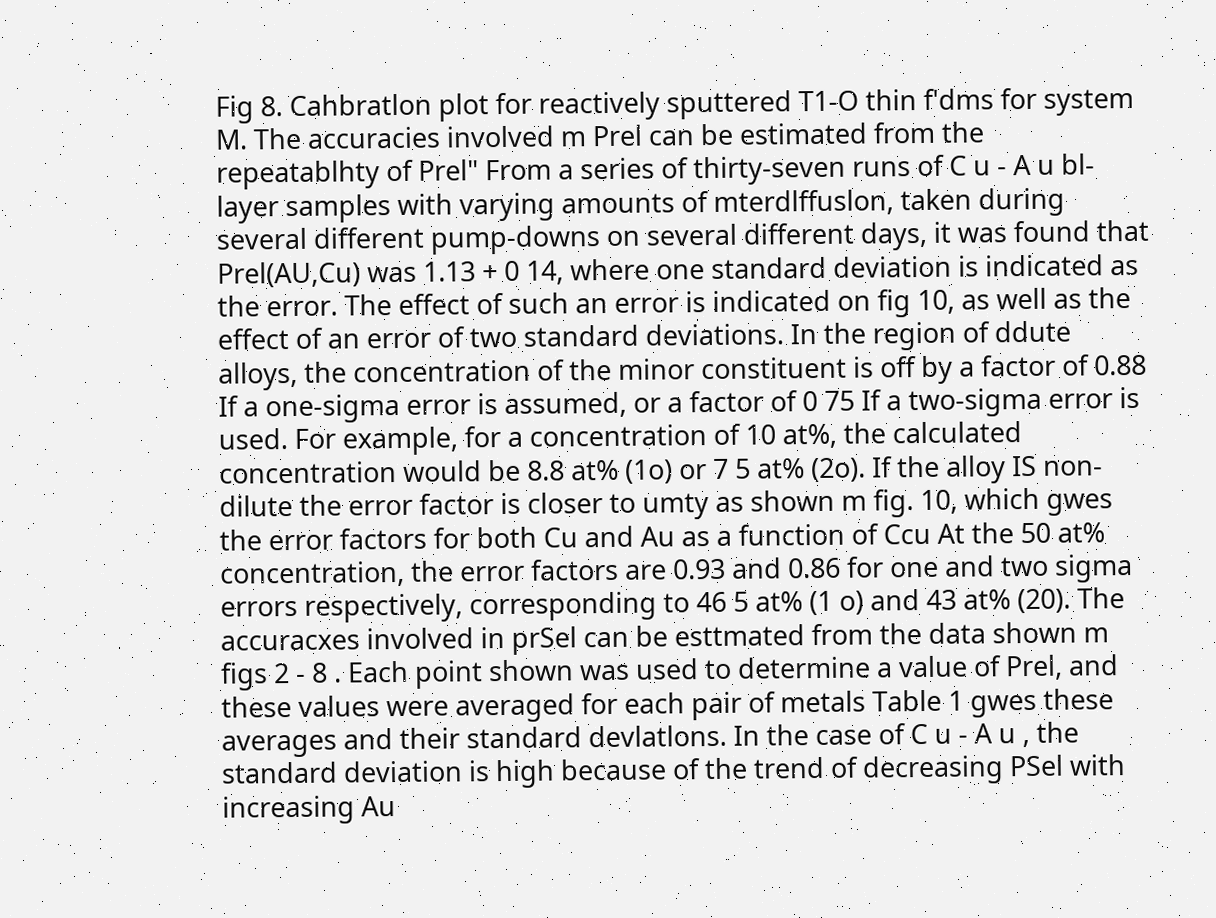Fig 8. Cahbratlon plot for reactively sputtered T1-O thin f'dms for system M. The accuracies involved m Prel can be estimated from the repeatablhty of Prel" From a series of thirty-seven runs of C u - A u bl-layer samples with varying amounts of mterdlffuslon, taken during several different pump-downs on several different days, it was found that Prel(AU,Cu) was 1.13 + 0 14, where one standard deviation is indicated as the error. The effect of such an error is indicated on fig 10, as well as the effect of an error of two standard deviations. In the region of ddute alloys, the concentration of the minor constituent is off by a factor of 0.88 If a one-sigma error is assumed, or a factor of 0 75 If a two-sigma error is used. For example, for a concentration of 10 at%, the calculated concentration would be 8.8 at% (1o) or 7 5 at% (2o). If the alloy IS non-dilute the error factor is closer to umty as shown m fig. 10, which gwes the error factors for both Cu and Au as a function of Ccu At the 50 at% concentration, the error factors are 0.93 and 0.86 for one and two sigma errors respectively, corresponding to 46 5 at% (1 o) and 43 at% (20). The accuracxes involved in prSel can be esttmated from the data shown m figs 2 - 8 . Each point shown was used to determine a value of Prel, and these values were averaged for each pair of metals Table 1 gwes these averages and their standard devlatlons. In the case of C u - A u , the standard deviation is high because of the trend of decreasing PSel with increasing Au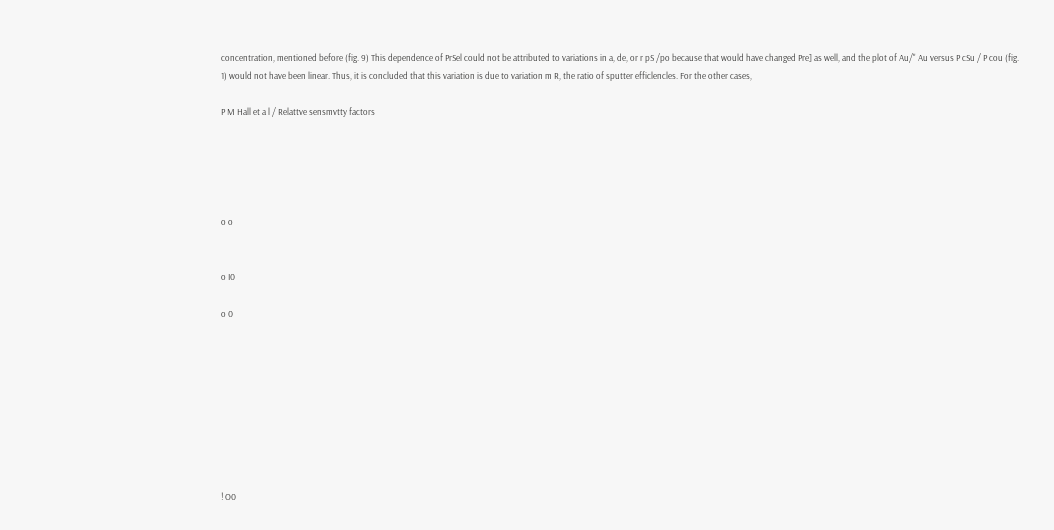concentration, mentioned before (fig. 9) This dependence of PrSel could not be attributed to variations in a, de, or r pS /po because that would have changed Pre] as well, and the plot of Au/" Au versus P cSu / P cou (fig. 1) would not have been linear. Thus, it is concluded that this variation is due to variation m R, the ratio of sputter efficlencles. For the other cases,

P M Hall et a l / Relattve sensmvtty factors





o o


o I0

o 0









! O0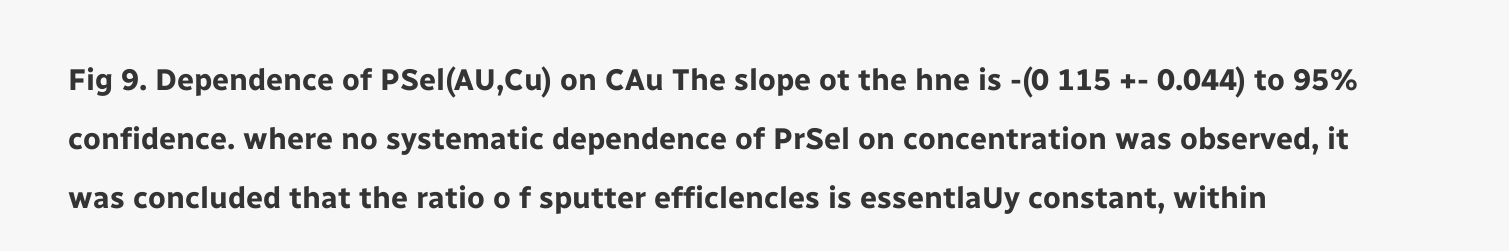Fig 9. Dependence of PSel(AU,Cu) on CAu The slope ot the hne is -(0 115 +- 0.044) to 95% confidence. where no systematic dependence of PrSel on concentration was observed, it was concluded that the ratio o f sputter efficlencles is essentlaUy constant, within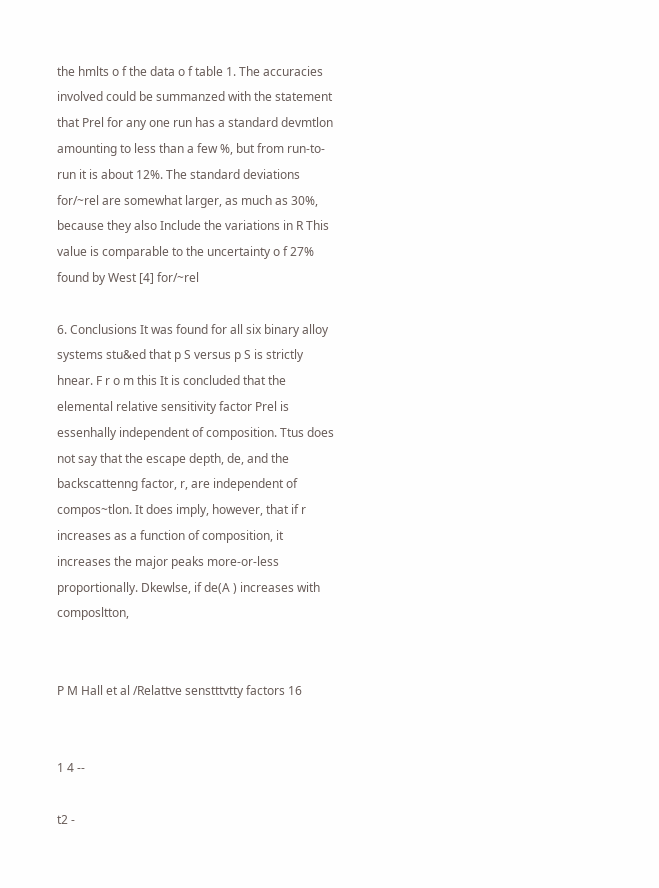the hmlts o f the data o f table 1. The accuracies involved could be summanzed with the statement that Prel for any one run has a standard devmtlon amounting to less than a few %, but from run-to-run it is about 12%. The standard deviations for/~rel are somewhat larger, as much as 30%, because they also Include the variations in R This value is comparable to the uncertainty o f 27% found by West [4] for/~rel

6. Conclusions It was found for all six binary alloy systems stu&ed that p S versus p S is strictly hnear. F r o m this It is concluded that the elemental relative sensitivity factor Prel is essenhally independent of composition. Ttus does not say that the escape depth, de, and the backscattenng factor, r, are independent of compos~tlon. It does imply, however, that if r increases as a function of composition, it increases the major peaks more-or-less proportionally. Dkewlse, if de(A ) increases with composltton,


P M Hall et al /Relattve senstttvtty factors 16


1 4 --

t2 -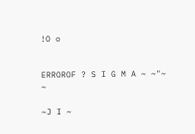!O o


ERROROF ? S I G M A ~ ~"~ ~

~J I ~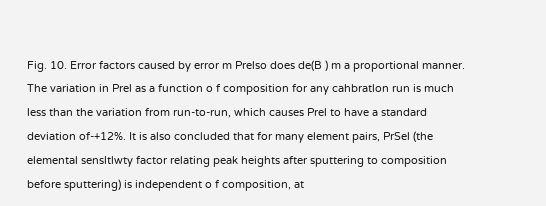Fig. 10. Error factors caused by error m Prelso does de(B ) m a proportional manner. The variation in Prel as a function o f composition for any cahbratlon run is much less than the variation from run-to-run, which causes Prel to have a standard deviation of-+12%. It is also concluded that for many element pairs, PrSel (the elemental sensltlwty factor relating peak heights after sputtering to composition before sputtering) is independent o f composition, at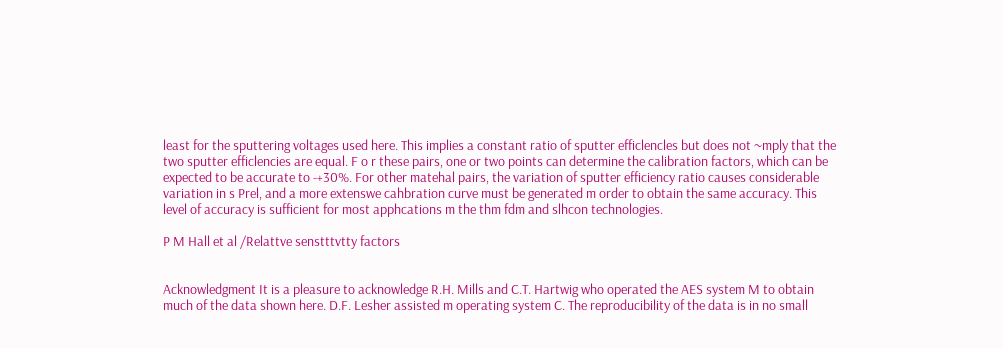least for the sputtering voltages used here. This implies a constant ratio of sputter efficlencles but does not ~mply that the two sputter efficlencies are equal. F o r these pairs, one or two points can determine the calibration factors, which can be expected to be accurate to -+30%. For other matehal pairs, the variation of sputter efficiency ratio causes considerable variation in s Prel, and a more extenswe cahbration curve must be generated m order to obtain the same accuracy. This level of accuracy is sufficient for most apphcations m the thm fdm and slhcon technologies.

P M Hall et al /Relattve senstttvtty factors


Acknowledgment It is a pleasure to acknowledge R.H. Mills and C.T. Hartwig who operated the AES system M to obtain much of the data shown here. D.F. Lesher assisted m operating system C. The reproducibility of the data is in no small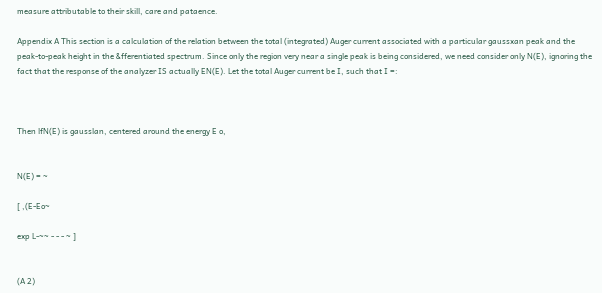measure attributable to their skill, care and pataence.

Appendix A This section is a calculation of the relation between the total (integrated) Auger current associated with a particular gaussxan peak and the peak-to-peak height in the &fferentiated spectrum. Since only the region very near a single peak is being considered, we need consider only N(E), ignoring the fact that the response of the analyzer IS actually EN(E). Let the total Auger current be I, such that I =:



Then lfN(E) is gausslan, centered around the energy E o,


N(E) = ~

[ ,(E-Eo~

exp L-~~ - - - ~ ]


(A 2)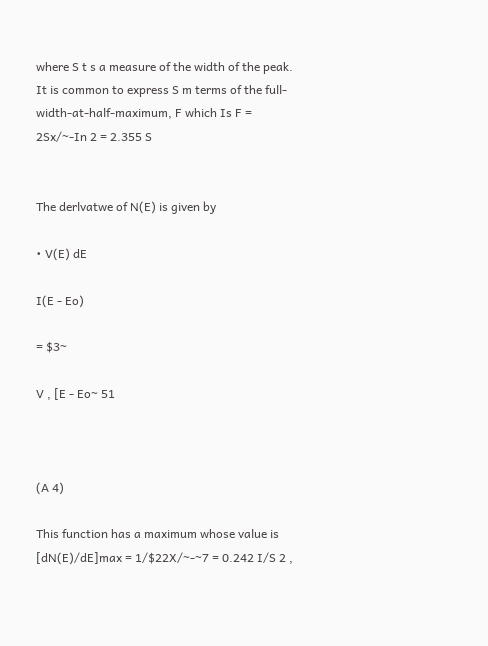where S t s a measure of the width of the peak. It is common to express S m terms of the full-width-at-half-maximum, F which Is F = 2Sx/~-In 2 = 2.355 S


The derlvatwe of N(E) is given by

• V(E) dE

I(E - Eo)

= $3~

V , [E - Eo~ 51



(A 4)

This function has a maximum whose value is [dN(E)/dE]max = 1/$22X/~-~7 = 0.242 I/S 2 ,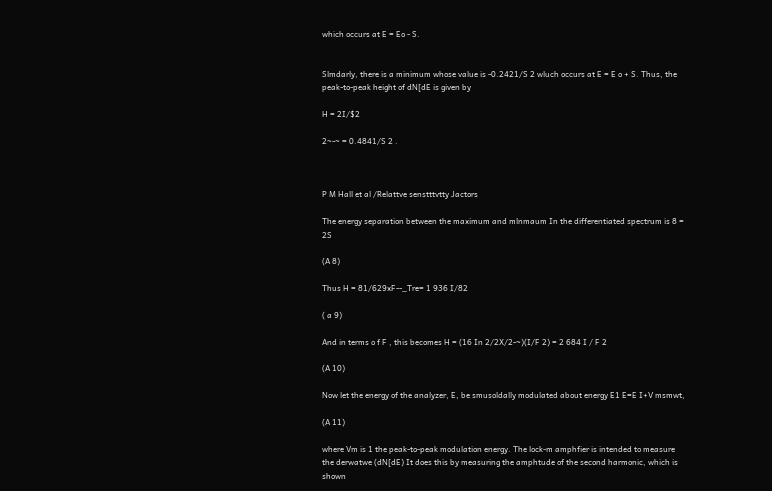which occurs at E = Eo - S.


Slmdarly, there is a minimum whose value is -0.2421/S 2 wluch occurs at E = E o + S. Thus, the peak-to-peak height of dN[dE is given by

H = 2I/$2

2~-~ = 0.4841/S 2 .



P M Hall et al /Relattve senstttvtty Jactors

The energy separation between the maximum and mlnmaum In the differentiated spectrum is 8 = 2S

(A 8)

Thus H = 81/629xF--_Tre= 1 936 I/82

( a 9)

And in terms o f F , this becomes H = (16 In 2/2X/2-~)(I/F 2) = 2 684 I / F 2

(A 10)

Now let the energy of the analyzer, E, be smusoldally modulated about energy E1 E=E I+V msmwt,

(A 11)

where Vm is 1 the peak-to-peak modulation energy. The lock-m amphfier is intended to measure the derwatwe (dN[dE) It does this by measuring the amphtude of the second harmonic, which is shown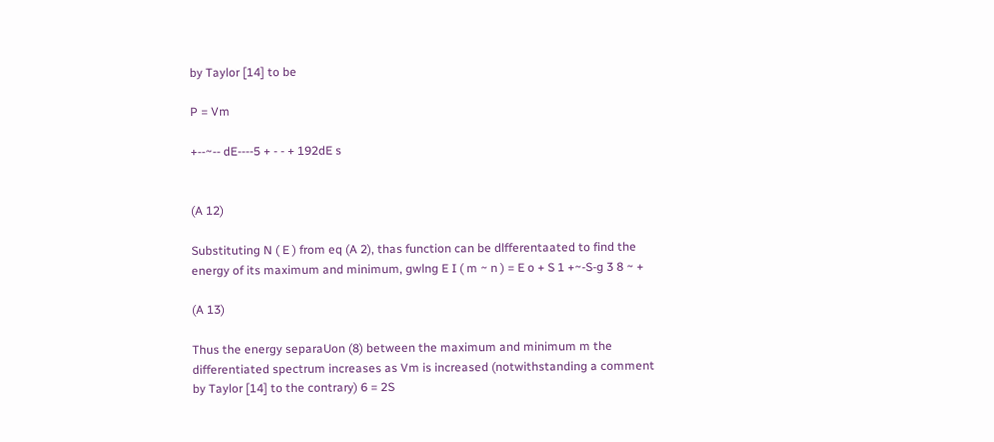by Taylor [14] to be

P = Vm

+--~-- dE----5 + - - + 192dE s


(A 12)

Substituting N ( E ) from eq (A 2), thas function can be dlfferentaated to find the energy of its maximum and minimum, gwlng E I ( m ~ n ) = E o + S 1 +~-S-g 3 8 ~ +

(A 13)

Thus the energy separaUon (8) between the maximum and minimum m the differentiated spectrum increases as Vm is increased (notwithstanding a comment by Taylor [14] to the contrary) 6 = 2S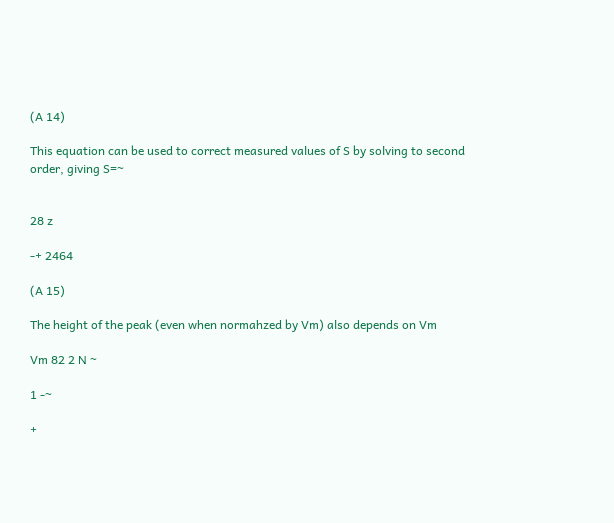(A 14)

This equation can be used to correct measured values of S by solving to second order, giving S=~


28 z

-+ 2464

(A 15)

The height of the peak (even when normahzed by Vm) also depends on Vm

Vm 82 2 N ~

1 -~

+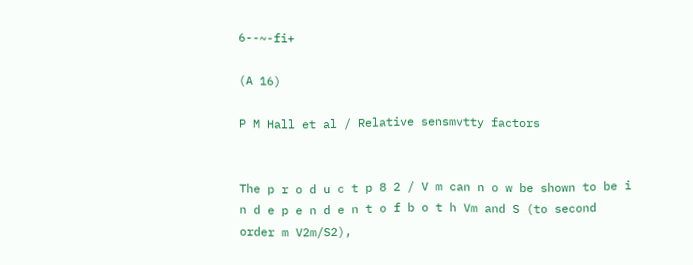6--~-fi+

(A 16)

P M Hall et al / Relative sensmvtty factors


The p r o d u c t p 8 2 / V m can n o w be shown to be i n d e p e n d e n t o f b o t h Vm and S (to second order m V2m/S2),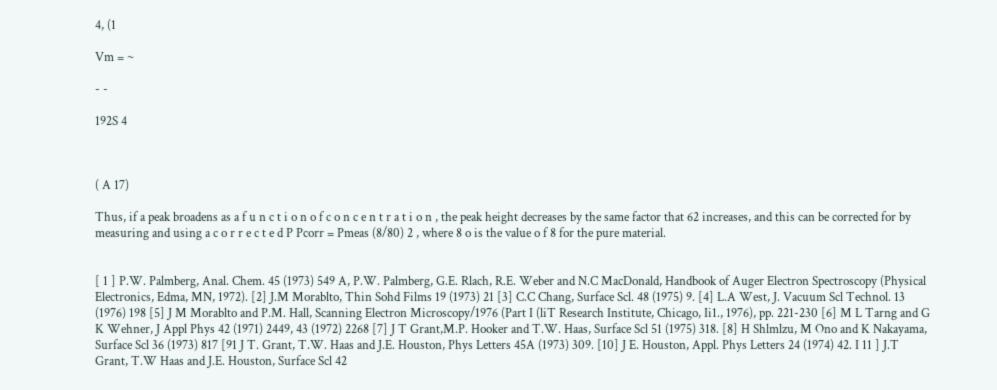4, (1

Vm = ~

- -

192S 4



( A 17)

Thus, if a peak broadens as a f u n c t i o n o f c o n c e n t r a t i o n , the peak height decreases by the same factor that 62 increases, and this can be corrected for by measuring and using a c o r r e c t e d P Pcorr = Pmeas (8/80) 2 , where 8 o is the value o f 8 for the pure material.


[ 1 ] P.W. Palmberg, Anal. Chem. 45 (1973) 549 A, P.W. Palmberg, G.E. Rlach, R.E. Weber and N.C MacDonald, Handbook of Auger Electron Spectroscopy (Physical Electronics, Edma, MN, 1972). [2] J.M Morablto, Thin Sohd Films 19 (1973) 21 [3] C.C Chang, Surface Scl. 48 (1975) 9. [4] L.A West, J. Vacuum Scl Technol. 13 (1976) 198 [5] J M Morablto and P.M. Hall, Scanning Electron Microscopy/1976 (Part I (liT Research Institute, Chicago, Ii1., 1976), pp. 221-230 [6] M L Tarng and G K Wehner, J Appl Phys 42 (1971) 2449, 43 (1972) 2268 [7] J T Grant,M.P. Hooker and T.W. Haas, Surface Scl 51 (1975) 318. [8] H Shlmlzu, M Ono and K Nakayama, Surface Scl 36 (1973) 817 [91 J T. Grant, T.W. Haas and J.E. Houston, Phys Letters 45A (1973) 309. [10] J E. Houston, Appl. Phys Letters 24 (1974) 42. I 11 ] J.T Grant, T.W Haas and J.E. Houston, Surface Scl 42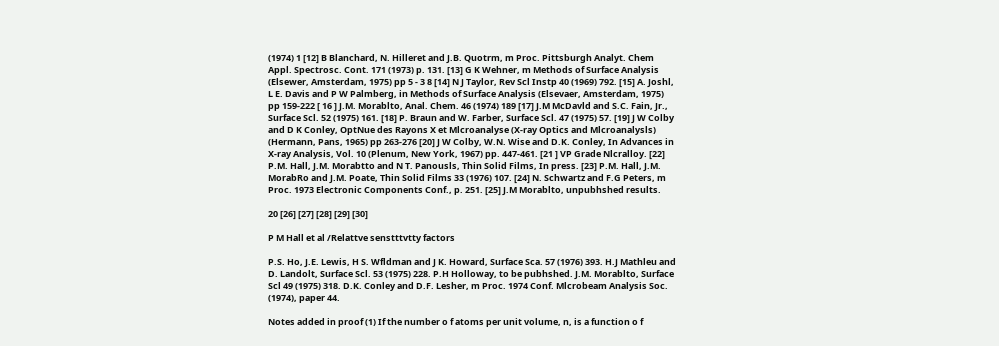(1974) 1 [12] B Blanchard, N. Hilleret and J.B. Quotrm, m Proc. Pittsburgh Analyt. Chem Appl. Spectrosc. Cont. 171 (1973) p. 131. [13] G K Wehner, m Methods of Surface Analysis (Elsewer, Amsterdam, 1975) pp 5 - 3 8 [14] N J Taylor, Rev Scl Instp 40 (1969) 792. [15] A. Joshl, L E. Davis and P W Palmberg, in Methods of Surface Analysis (Elsevaer, Amsterdam, 1975) pp 159-222 [ 16 ] J.M. Morablto, Anal. Chem. 46 (1974) 189 [17] J.M McDavld and S.C. Fain, Jr., Surface Scl. 52 (1975) 161. [18] P. Braun and W. Farber, Surface Scl. 47 (1975) 57. [19] J W Colby and D K Conley, OptNue des Rayons X et Mlcroanalyse (X-ray Optics and Mlcroanalysls) (Hermann, Pans, 1965) pp 263-276 [20] J W Colby, W.N. Wise and D.K. Conley, In Advances in X-ray Analysis, Vol. 10 (Plenum, New York, 1967) pp. 447-461. [21 ] VP Grade Nlcralloy. [22] P.M. Hall, J.M. Morabtto and N T. Panousls, Thin Solid Films, In press. [23] P.M. Hall, J.M. MorabRo and J.M. Poate, Thin Solid Films 33 (1976) 107. [24] N. Schwartz and F.G Peters, m Proc. 1973 Electronic Components Conf., p. 251. [25] J.M Morablto, unpubhshed results.

20 [26] [27] [28] [29] [30]

P M Hall et al /Relattve senstttvtty factors

P.S. Ho, J.E. Lewis, H S. Wfldman and J K. Howard, Surface Sca. 57 (1976) 393. H.J Mathleu and D. Landolt, Surface Scl. 53 (1975) 228. P.H Holloway, to be pubhshed. J.M. Morablto, Surface Scl 49 (1975) 318. D.K. Conley and D.F. Lesher, m Proc. 1974 Conf. Mlcrobeam Analysis Soc. (1974), paper 44.

Notes added in proof (1) If the number o f atoms per unit volume, n, is a function o f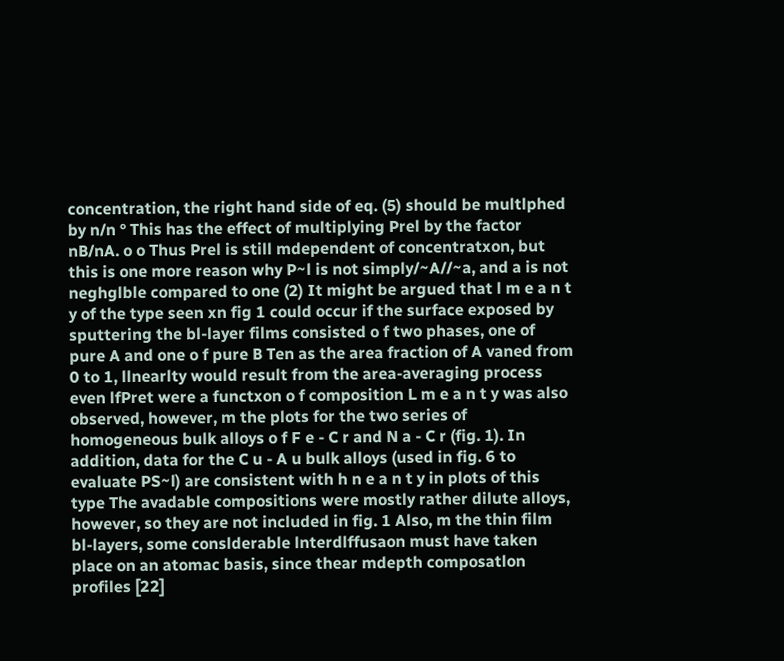concentration, the right hand side of eq. (5) should be multlphed by n/n ° This has the effect of multiplying Prel by the factor nB/nA. o o Thus Prel is still mdependent of concentratxon, but this is one more reason why P~l is not simply/~A//~a, and a is not neghglble compared to one (2) It might be argued that l m e a n t y of the type seen xn fig 1 could occur if the surface exposed by sputtering the bl-layer films consisted o f two phases, one of pure A and one o f pure B Ten as the area fraction of A vaned from 0 to 1, llnearlty would result from the area-averaging process even lfPret were a functxon o f composition L m e a n t y was also observed, however, m the plots for the two series of homogeneous bulk alloys o f F e - C r and N a - C r (fig. 1). In addition, data for the C u - A u bulk alloys (used in fig. 6 to evaluate PS~l) are consistent with h n e a n t y in plots of this type The avadable compositions were mostly rather dilute alloys, however, so they are not included in fig. 1 Also, m the thin film bl-layers, some conslderable lnterdlffusaon must have taken place on an atomac basis, since thear mdepth composatlon profiles [22]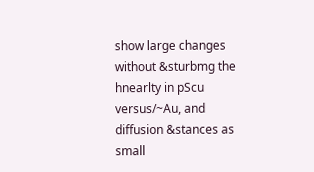show large changes without &sturbmg the hnearlty in pScu versus/~Au, and diffusion &stances as small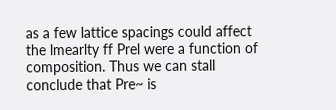as a few lattice spacings could affect the lmearlty ff Prel were a function of composition. Thus we can stall conclude that Pre~ is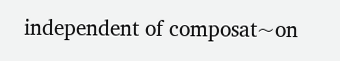independent of composat~on